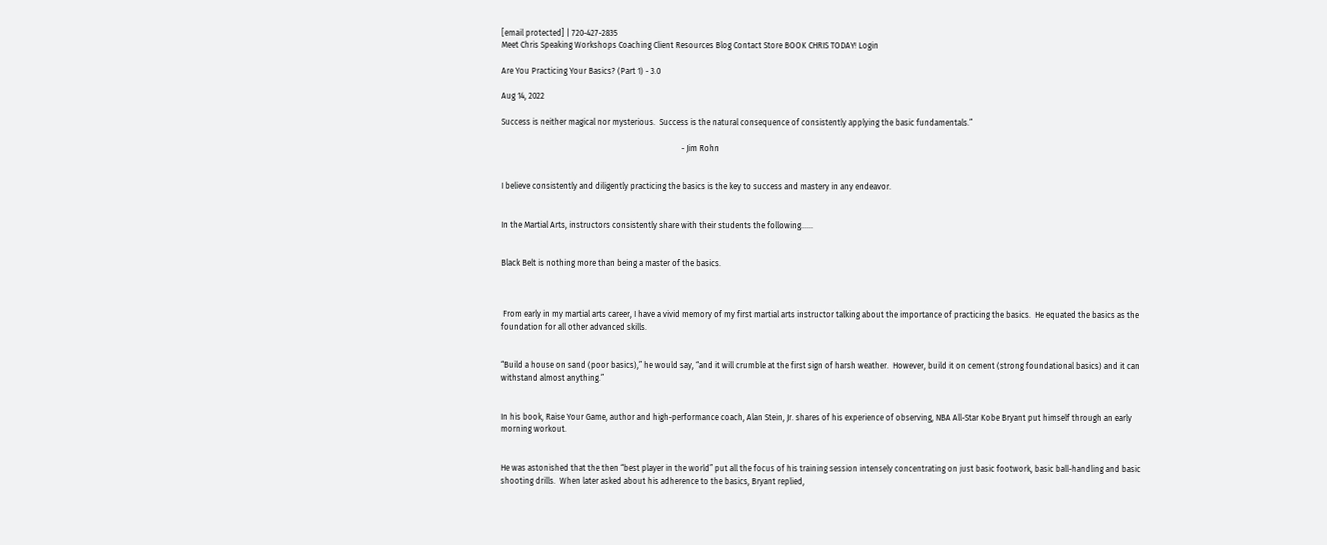[email protected] | 720-427-2835
Meet Chris Speaking Workshops Coaching Client Resources Blog Contact Store BOOK CHRIS TODAY! Login

Are You Practicing Your Basics? (Part 1) - 3.0

Aug 14, 2022

Success is neither magical nor mysterious.  Success is the natural consequence of consistently applying the basic fundamentals.”

                                                                                          - Jim Rohn


I believe consistently and diligently practicing the basics is the key to success and mastery in any endeavor.


In the Martial Arts, instructors consistently share with their students the following......


Black Belt is nothing more than being a master of the basics.



 From early in my martial arts career, I have a vivid memory of my first martial arts instructor talking about the importance of practicing the basics.  He equated the basics as the foundation for all other advanced skills.


“Build a house on sand (poor basics),” he would say, “and it will crumble at the first sign of harsh weather.  However, build it on cement (strong foundational basics) and it can withstand almost anything.”


In his book, Raise Your Game, author and high-performance coach, Alan Stein, Jr. shares of his experience of observing, NBA All-Star Kobe Bryant put himself through an early morning workout.


He was astonished that the then “best player in the world” put all the focus of his training session intensely concentrating on just basic footwork, basic ball-handling and basic shooting drills.  When later asked about his adherence to the basics, Bryant replied,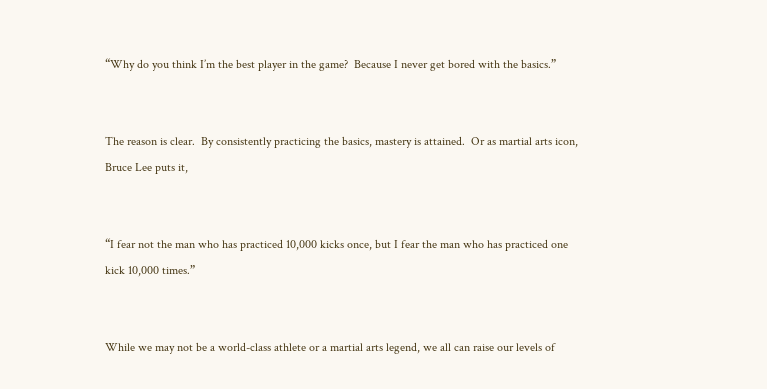“Why do you think I’m the best player in the game?  Because I never get bored with the basics.”


The reason is clear.  By consistently practicing the basics, mastery is attained.  Or as martial arts icon, Bruce Lee puts it,


“I fear not the man who has practiced 10,000 kicks once, but I fear the man who has practiced one kick 10,000 times.”


While we may not be a world-class athlete or a martial arts legend, we all can raise our levels of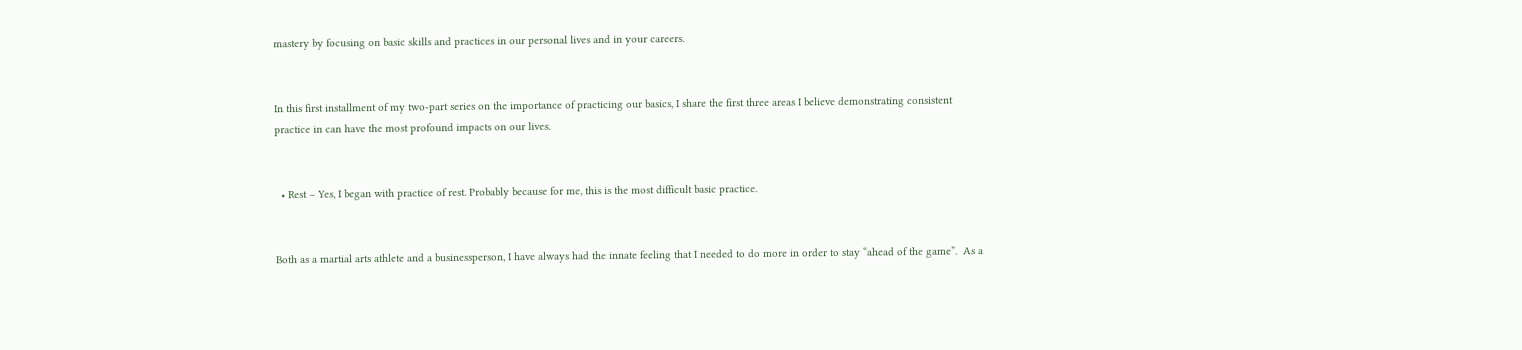mastery by focusing on basic skills and practices in our personal lives and in your careers.


In this first installment of my two-part series on the importance of practicing our basics, I share the first three areas I believe demonstrating consistent practice in can have the most profound impacts on our lives.


  • Rest – Yes, I began with practice of rest. Probably because for me, this is the most difficult basic practice.


Both as a martial arts athlete and a businessperson, I have always had the innate feeling that I needed to do more in order to stay “ahead of the game”.  As a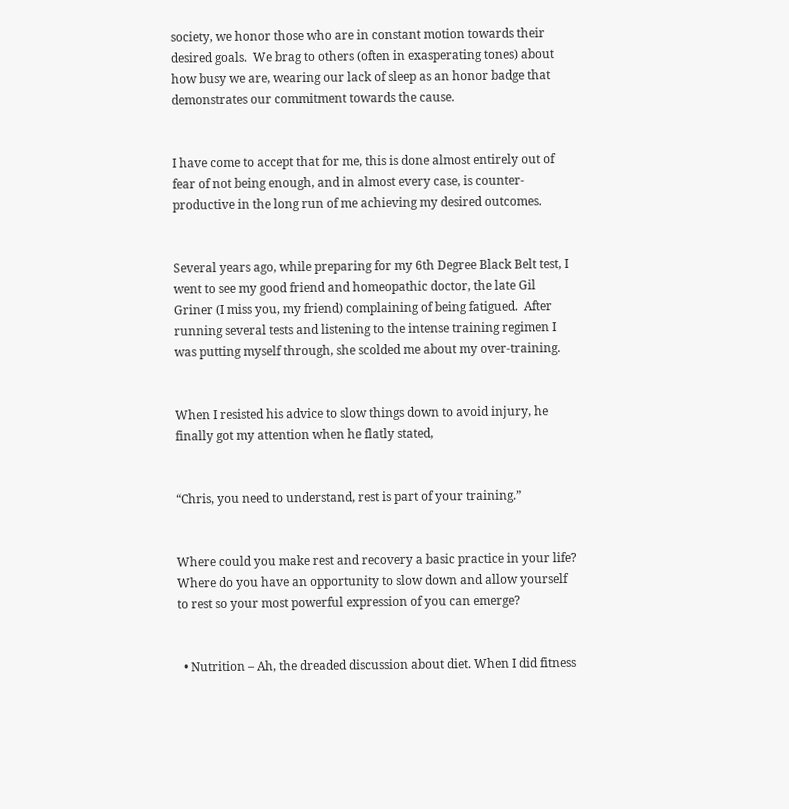society, we honor those who are in constant motion towards their desired goals.  We brag to others (often in exasperating tones) about how busy we are, wearing our lack of sleep as an honor badge that demonstrates our commitment towards the cause.


I have come to accept that for me, this is done almost entirely out of fear of not being enough, and in almost every case, is counter-productive in the long run of me achieving my desired outcomes.


Several years ago, while preparing for my 6th Degree Black Belt test, I went to see my good friend and homeopathic doctor, the late Gil Griner (I miss you, my friend) complaining of being fatigued.  After running several tests and listening to the intense training regimen I was putting myself through, she scolded me about my over-training.


When I resisted his advice to slow things down to avoid injury, he finally got my attention when he flatly stated,


“Chris, you need to understand, rest is part of your training.”


Where could you make rest and recovery a basic practice in your life?  Where do you have an opportunity to slow down and allow yourself to rest so your most powerful expression of you can emerge?


  • Nutrition – Ah, the dreaded discussion about diet. When I did fitness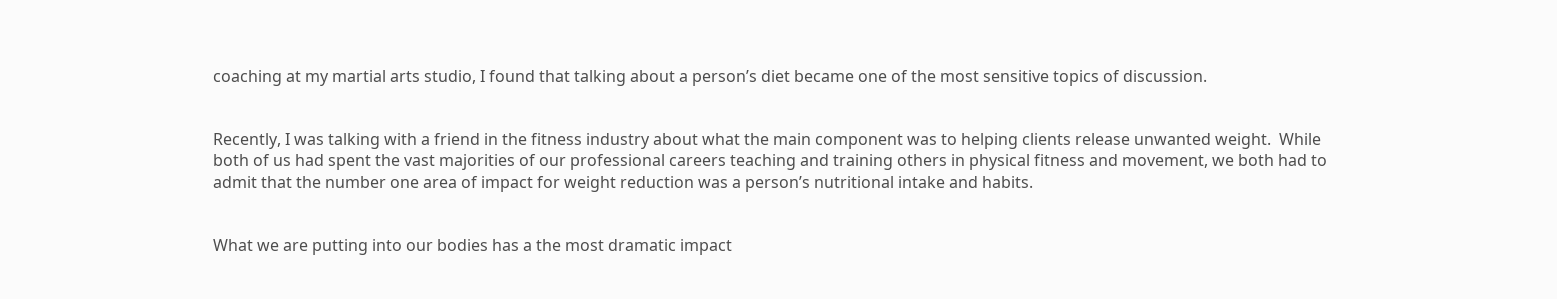coaching at my martial arts studio, I found that talking about a person’s diet became one of the most sensitive topics of discussion.


Recently, I was talking with a friend in the fitness industry about what the main component was to helping clients release unwanted weight.  While both of us had spent the vast majorities of our professional careers teaching and training others in physical fitness and movement, we both had to admit that the number one area of impact for weight reduction was a person’s nutritional intake and habits.


What we are putting into our bodies has a the most dramatic impact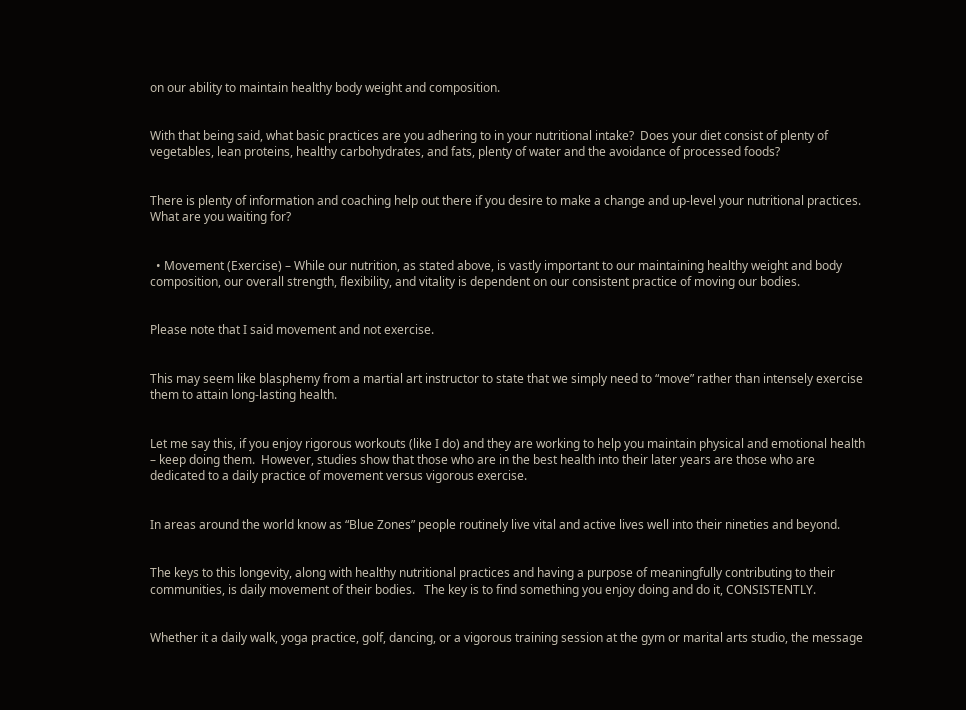on our ability to maintain healthy body weight and composition.


With that being said, what basic practices are you adhering to in your nutritional intake?  Does your diet consist of plenty of vegetables, lean proteins, healthy carbohydrates, and fats, plenty of water and the avoidance of processed foods?


There is plenty of information and coaching help out there if you desire to make a change and up-level your nutritional practices.  What are you waiting for?


  • Movement (Exercise) – While our nutrition, as stated above, is vastly important to our maintaining healthy weight and body composition, our overall strength, flexibility, and vitality is dependent on our consistent practice of moving our bodies.


Please note that I said movement and not exercise.


This may seem like blasphemy from a martial art instructor to state that we simply need to “move” rather than intensely exercise them to attain long-lasting health.


Let me say this, if you enjoy rigorous workouts (like I do) and they are working to help you maintain physical and emotional health – keep doing them.  However, studies show that those who are in the best health into their later years are those who are dedicated to a daily practice of movement versus vigorous exercise.


In areas around the world know as “Blue Zones” people routinely live vital and active lives well into their nineties and beyond.


The keys to this longevity, along with healthy nutritional practices and having a purpose of meaningfully contributing to their communities, is daily movement of their bodies.   The key is to find something you enjoy doing and do it, CONSISTENTLY.


Whether it a daily walk, yoga practice, golf, dancing, or a vigorous training session at the gym or marital arts studio, the message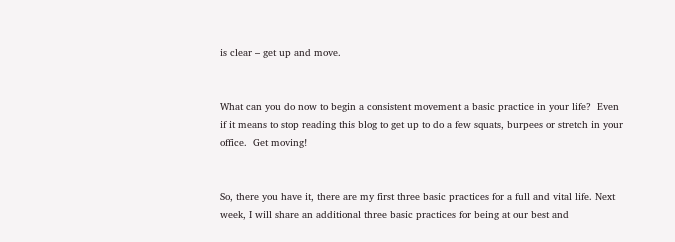is clear – get up and move.


What can you do now to begin a consistent movement a basic practice in your life?  Even if it means to stop reading this blog to get up to do a few squats, burpees or stretch in your office.  Get moving!


So, there you have it, there are my first three basic practices for a full and vital life. Next week, I will share an additional three basic practices for being at our best and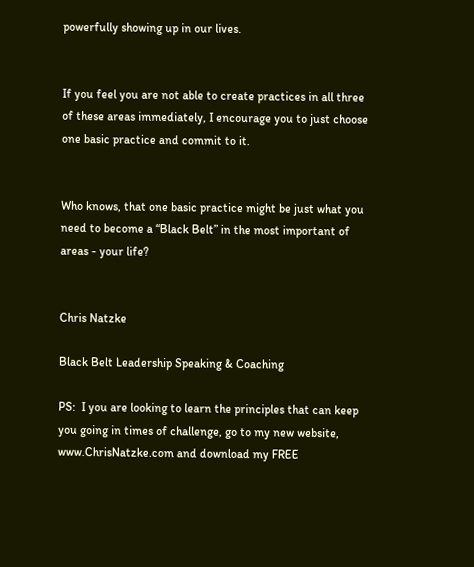powerfully showing up in our lives.


If you feel you are not able to create practices in all three of these areas immediately, I encourage you to just choose one basic practice and commit to it.


Who knows, that one basic practice might be just what you need to become a “Black Belt” in the most important of areas - your life?


Chris Natzke

Black Belt Leadership Speaking & Coaching

PS:  I you are looking to learn the principles that can keep you going in times of challenge, go to my new website, www.ChrisNatzke.com and download my FREE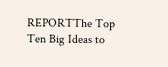REPORTThe Top Ten Big Ideas to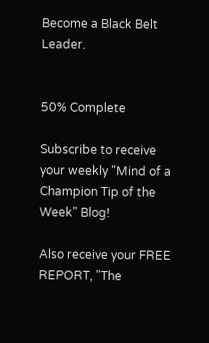Become a Black Belt Leader.


50% Complete

Subscribe to receive your weekly "Mind of a Champion Tip of the Week" Blog!

Also receive your FREE REPORT, "The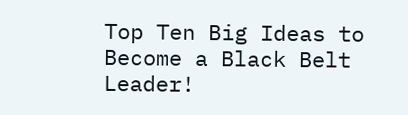Top Ten Big Ideas to Become a Black Belt Leader!